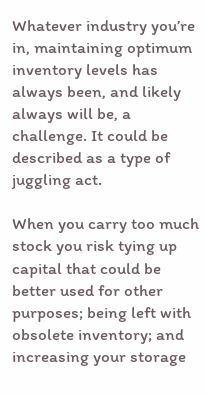Whatever industry you’re in, maintaining optimum inventory levels has always been, and likely always will be, a challenge. It could be described as a type of juggling act.

When you carry too much stock you risk tying up capital that could be better used for other purposes; being left with obsolete inventory; and increasing your storage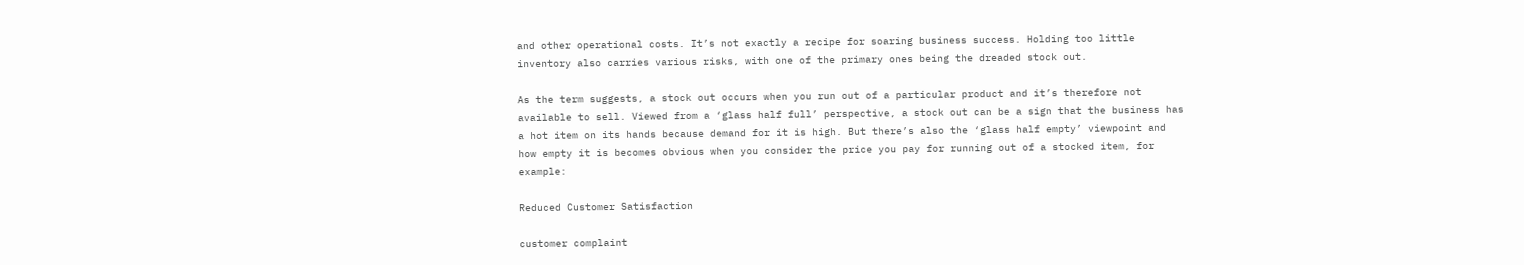and other operational costs. It’s not exactly a recipe for soaring business success. Holding too little inventory also carries various risks, with one of the primary ones being the dreaded stock out.

As the term suggests, a stock out occurs when you run out of a particular product and it’s therefore not available to sell. Viewed from a ‘glass half full’ perspective, a stock out can be a sign that the business has a hot item on its hands because demand for it is high. But there’s also the ‘glass half empty’ viewpoint and how empty it is becomes obvious when you consider the price you pay for running out of a stocked item, for example:

Reduced Customer Satisfaction

customer complaint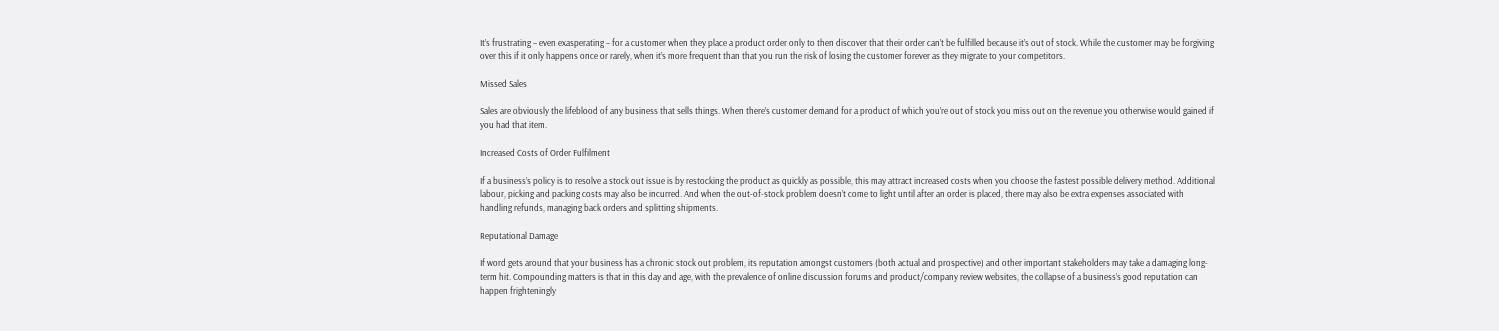It’s frustrating – even exasperating – for a customer when they place a product order only to then discover that their order can’t be fulfilled because it’s out of stock. While the customer may be forgiving over this if it only happens once or rarely, when it’s more frequent than that you run the risk of losing the customer forever as they migrate to your competitors.

Missed Sales

Sales are obviously the lifeblood of any business that sells things. When there’s customer demand for a product of which you’re out of stock you miss out on the revenue you otherwise would gained if you had that item.

Increased Costs of Order Fulfilment

If a business’s policy is to resolve a stock out issue is by restocking the product as quickly as possible, this may attract increased costs when you choose the fastest possible delivery method. Additional labour, picking and packing costs may also be incurred. And when the out-of-stock problem doesn’t come to light until after an order is placed, there may also be extra expenses associated with handling refunds, managing back orders and splitting shipments.

Reputational Damage

If word gets around that your business has a chronic stock out problem, its reputation amongst customers (both actual and prospective) and other important stakeholders may take a damaging long-term hit. Compounding matters is that in this day and age, with the prevalence of online discussion forums and product/company review websites, the collapse of a business’s good reputation can happen frighteningly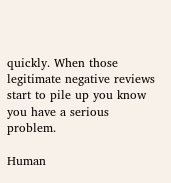quickly. When those legitimate negative reviews start to pile up you know you have a serious problem.

Human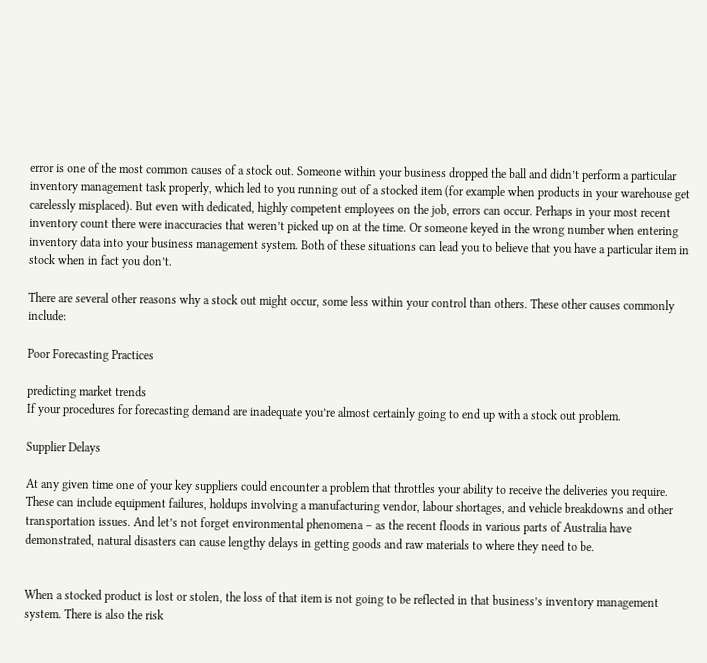error is one of the most common causes of a stock out. Someone within your business dropped the ball and didn’t perform a particular inventory management task properly, which led to you running out of a stocked item (for example when products in your warehouse get carelessly misplaced). But even with dedicated, highly competent employees on the job, errors can occur. Perhaps in your most recent inventory count there were inaccuracies that weren’t picked up on at the time. Or someone keyed in the wrong number when entering inventory data into your business management system. Both of these situations can lead you to believe that you have a particular item in stock when in fact you don’t.

There are several other reasons why a stock out might occur, some less within your control than others. These other causes commonly include:

Poor Forecasting Practices

predicting market trends
If your procedures for forecasting demand are inadequate you’re almost certainly going to end up with a stock out problem.

Supplier Delays

At any given time one of your key suppliers could encounter a problem that throttles your ability to receive the deliveries you require. These can include equipment failures, holdups involving a manufacturing vendor, labour shortages, and vehicle breakdowns and other transportation issues. And let’s not forget environmental phenomena – as the recent floods in various parts of Australia have demonstrated, natural disasters can cause lengthy delays in getting goods and raw materials to where they need to be.


When a stocked product is lost or stolen, the loss of that item is not going to be reflected in that business’s inventory management system. There is also the risk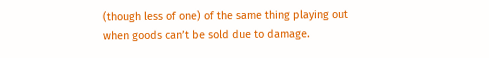(though less of one) of the same thing playing out when goods can’t be sold due to damage.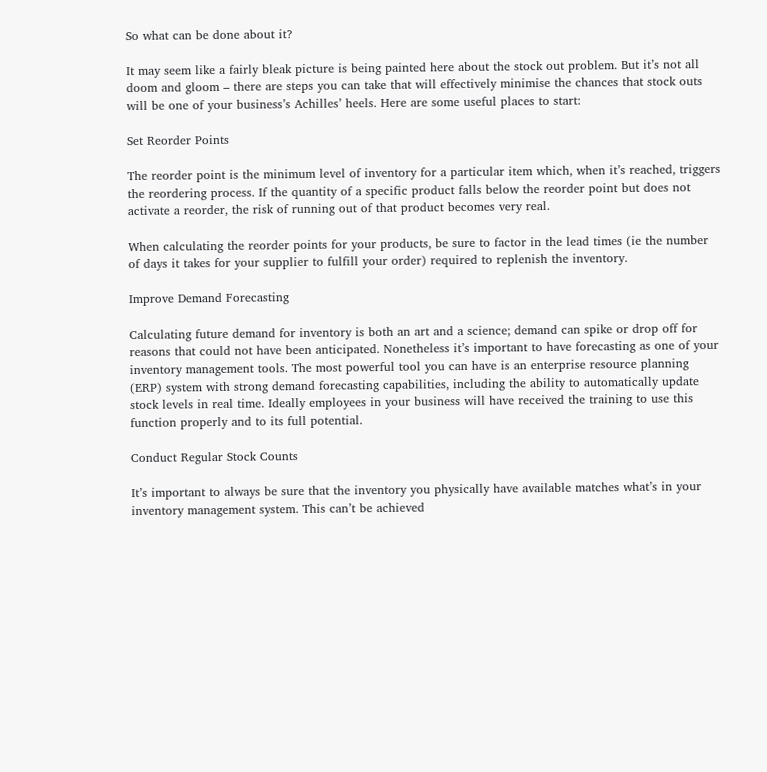So what can be done about it?

It may seem like a fairly bleak picture is being painted here about the stock out problem. But it’s not all doom and gloom – there are steps you can take that will effectively minimise the chances that stock outs will be one of your business’s Achilles’ heels. Here are some useful places to start:

Set Reorder Points

The reorder point is the minimum level of inventory for a particular item which, when it’s reached, triggers the reordering process. If the quantity of a specific product falls below the reorder point but does not activate a reorder, the risk of running out of that product becomes very real.

When calculating the reorder points for your products, be sure to factor in the lead times (ie the number of days it takes for your supplier to fulfill your order) required to replenish the inventory.

Improve Demand Forecasting

Calculating future demand for inventory is both an art and a science; demand can spike or drop off for reasons that could not have been anticipated. Nonetheless it’s important to have forecasting as one of your inventory management tools. The most powerful tool you can have is an enterprise resource planning (ERP) system with strong demand forecasting capabilities, including the ability to automatically update stock levels in real time. Ideally employees in your business will have received the training to use this function properly and to its full potential.

Conduct Regular Stock Counts

It’s important to always be sure that the inventory you physically have available matches what’s in your inventory management system. This can’t be achieved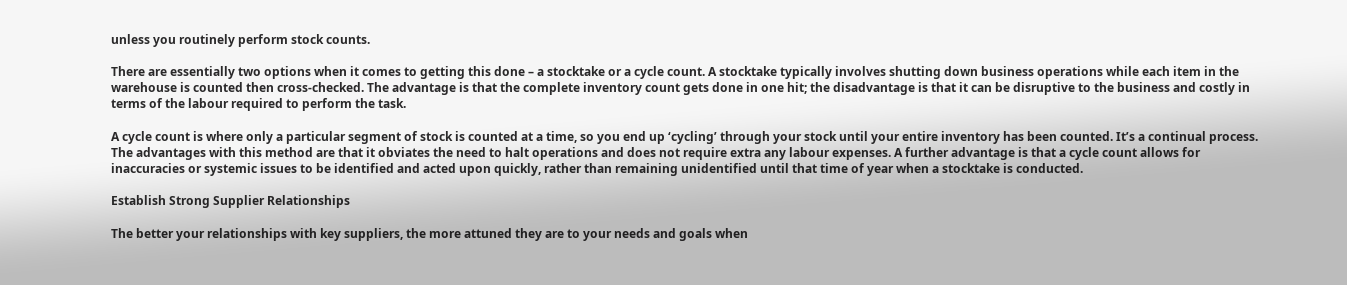unless you routinely perform stock counts.

There are essentially two options when it comes to getting this done – a stocktake or a cycle count. A stocktake typically involves shutting down business operations while each item in the warehouse is counted then cross-checked. The advantage is that the complete inventory count gets done in one hit; the disadvantage is that it can be disruptive to the business and costly in terms of the labour required to perform the task.

A cycle count is where only a particular segment of stock is counted at a time, so you end up ‘cycling’ through your stock until your entire inventory has been counted. It’s a continual process. The advantages with this method are that it obviates the need to halt operations and does not require extra any labour expenses. A further advantage is that a cycle count allows for inaccuracies or systemic issues to be identified and acted upon quickly, rather than remaining unidentified until that time of year when a stocktake is conducted.

Establish Strong Supplier Relationships

The better your relationships with key suppliers, the more attuned they are to your needs and goals when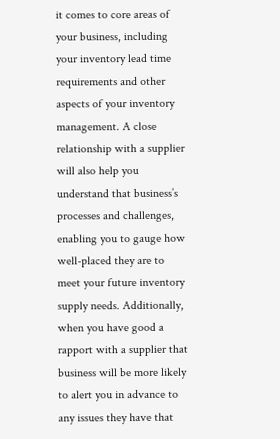it comes to core areas of your business, including your inventory lead time requirements and other aspects of your inventory management. A close relationship with a supplier will also help you understand that business’s processes and challenges, enabling you to gauge how well-placed they are to meet your future inventory supply needs. Additionally, when you have good a rapport with a supplier that business will be more likely to alert you in advance to any issues they have that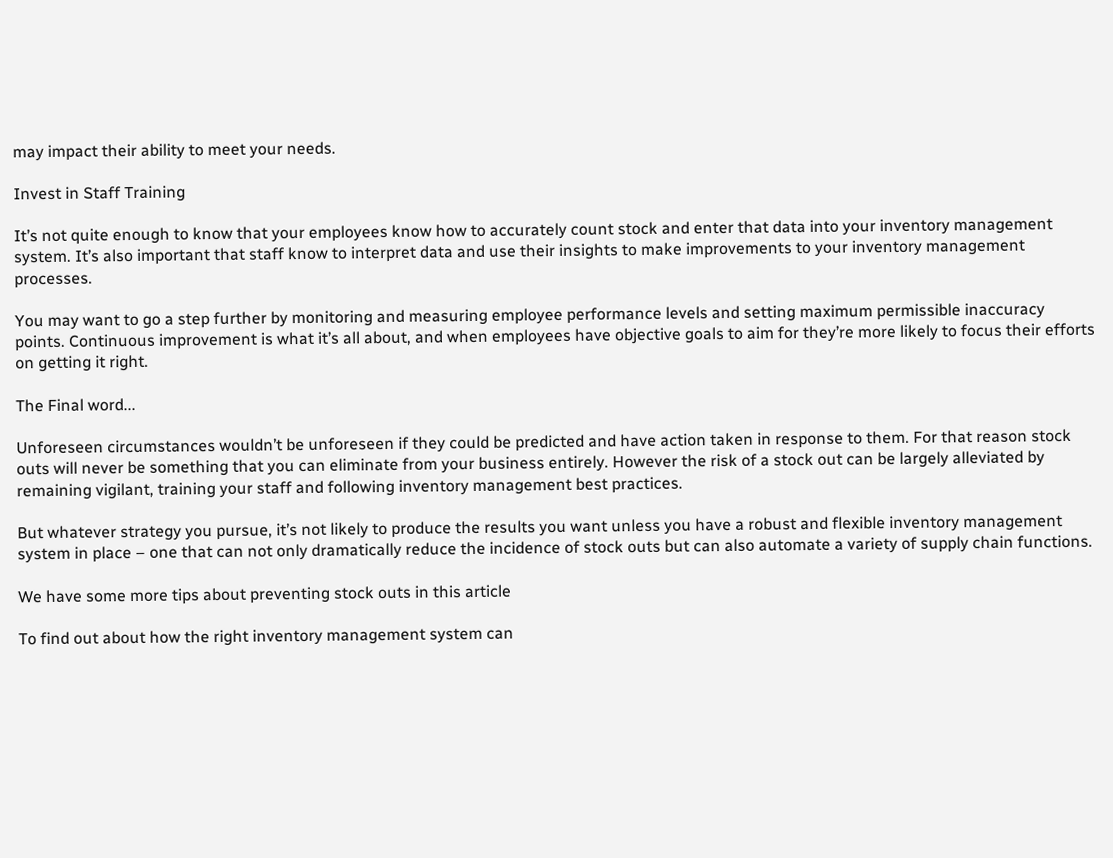may impact their ability to meet your needs.

Invest in Staff Training

It’s not quite enough to know that your employees know how to accurately count stock and enter that data into your inventory management system. It’s also important that staff know to interpret data and use their insights to make improvements to your inventory management processes.

You may want to go a step further by monitoring and measuring employee performance levels and setting maximum permissible inaccuracy points. Continuous improvement is what it’s all about, and when employees have objective goals to aim for they’re more likely to focus their efforts on getting it right.

The Final word...

Unforeseen circumstances wouldn’t be unforeseen if they could be predicted and have action taken in response to them. For that reason stock outs will never be something that you can eliminate from your business entirely. However the risk of a stock out can be largely alleviated by remaining vigilant, training your staff and following inventory management best practices.

But whatever strategy you pursue, it’s not likely to produce the results you want unless you have a robust and flexible inventory management system in place – one that can not only dramatically reduce the incidence of stock outs but can also automate a variety of supply chain functions.

We have some more tips about preventing stock outs in this article

To find out about how the right inventory management system can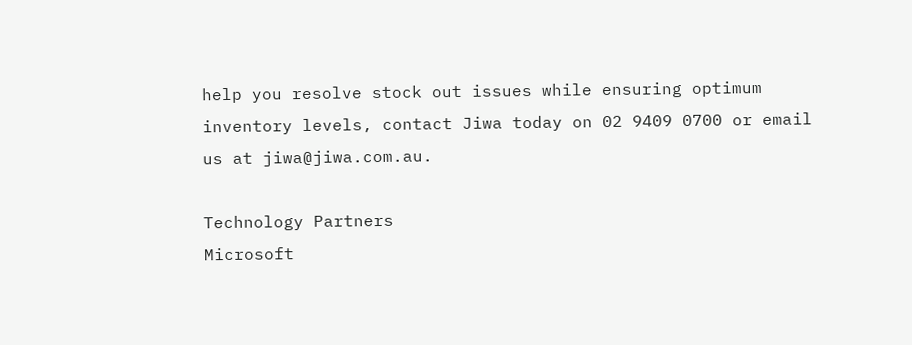help you resolve stock out issues while ensuring optimum inventory levels, contact Jiwa today on 02 9409 0700 or email us at jiwa@jiwa.com.au.

Technology Partners
Microsoft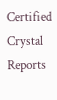Certified
Crystal Reports